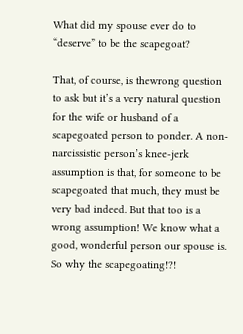What did my spouse ever do to “deserve” to be the scapegoat?

That, of course, is thewrong question to ask but it’s a very natural question for the wife or husband of a scapegoated person to ponder. A non-narcissistic person’s knee-jerk assumption is that, for someone to be scapegoated that much, they must be very bad indeed. But that too is a wrong assumption! We know what a good, wonderful person our spouse is. So why the scapegoating!?!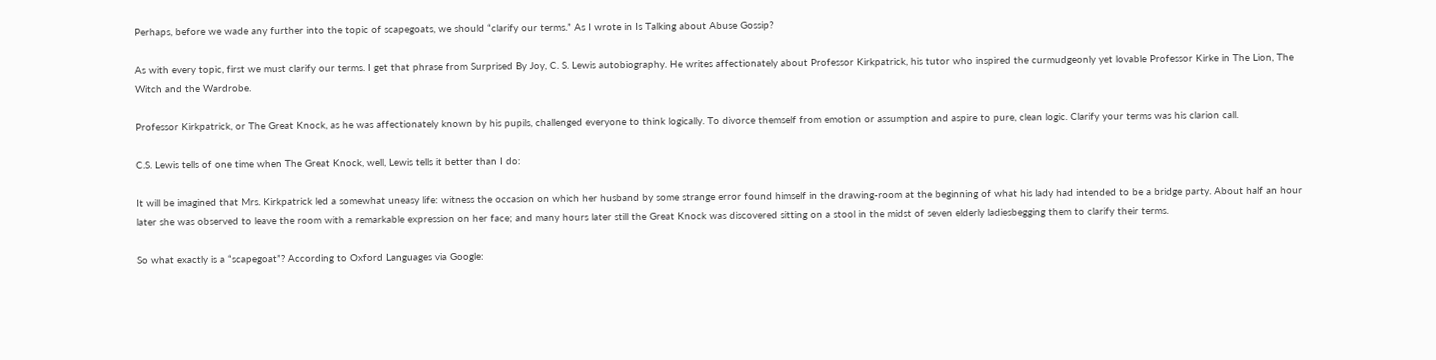Perhaps, before we wade any further into the topic of scapegoats, we should “clarify our terms.” As I wrote in Is Talking about Abuse Gossip?

As with every topic, first we must clarify our terms. I get that phrase from Surprised By Joy, C. S. Lewis autobiography. He writes affectionately about Professor Kirkpatrick, his tutor who inspired the curmudgeonly yet lovable Professor Kirke in The Lion, The Witch and the Wardrobe.

Professor Kirkpatrick, or The Great Knock, as he was affectionately known by his pupils, challenged everyone to think logically. To divorce themself from emotion or assumption and aspire to pure, clean logic. Clarify your terms was his clarion call.

C.S. Lewis tells of one time when The Great Knock, well, Lewis tells it better than I do:

It will be imagined that Mrs. Kirkpatrick led a somewhat uneasy life: witness the occasion on which her husband by some strange error found himself in the drawing-room at the beginning of what his lady had intended to be a bridge party. About half an hour later she was observed to leave the room with a remarkable expression on her face; and many hours later still the Great Knock was discovered sitting on a stool in the midst of seven elderly ladiesbegging them to clarify their terms.

So what exactly is a “scapegoat”? According to Oxford Languages via Google: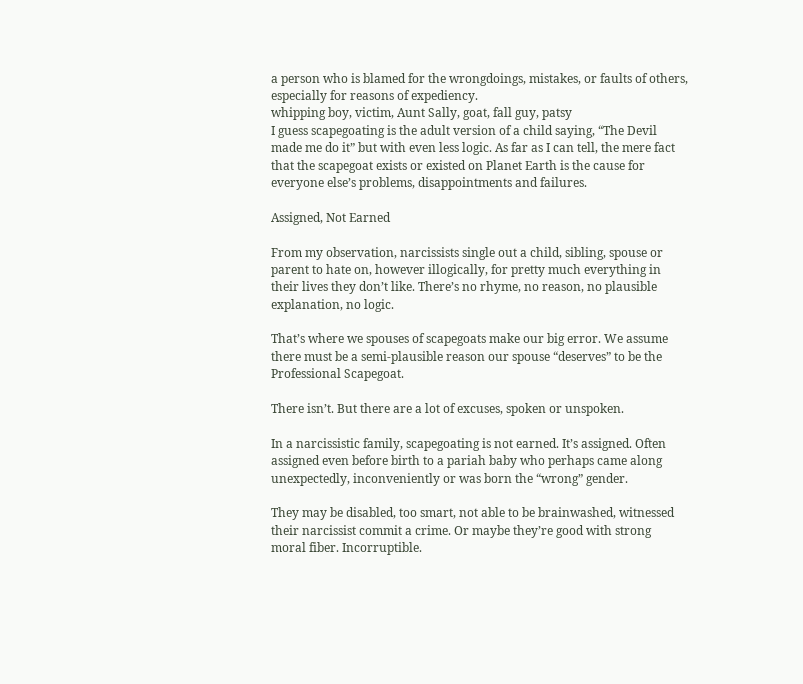a person who is blamed for the wrongdoings, mistakes, or faults of others, especially for reasons of expediency.
whipping boy, victim, Aunt Sally, goat, fall guy, patsy
I guess scapegoating is the adult version of a child saying, “The Devil made me do it” but with even less logic. As far as I can tell, the mere fact that the scapegoat exists or existed on Planet Earth is the cause for everyone else’s problems, disappointments and failures.

Assigned, Not Earned

From my observation, narcissists single out a child, sibling, spouse or parent to hate on, however illogically, for pretty much everything in their lives they don’t like. There’s no rhyme, no reason, no plausible explanation, no logic.

That’s where we spouses of scapegoats make our big error. We assume there must be a semi-plausible reason our spouse “deserves” to be the Professional Scapegoat.

There isn’t. But there are a lot of excuses, spoken or unspoken.

In a narcissistic family, scapegoating is not earned. It’s assigned. Often assigned even before birth to a pariah baby who perhaps came along unexpectedly, inconveniently or was born the “wrong” gender.

They may be disabled, too smart, not able to be brainwashed, witnessed their narcissist commit a crime. Or maybe they’re good with strong moral fiber. Incorruptible.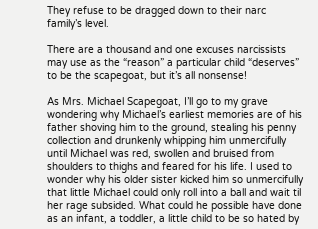They refuse to be dragged down to their narc family’s level.

There are a thousand and one excuses narcissists may use as the “reason” a particular child “deserves” to be the scapegoat, but it’s all nonsense!

As Mrs. Michael Scapegoat, I’ll go to my grave wondering why Michael’s earliest memories are of his father shoving him to the ground, stealing his penny collection and drunkenly whipping him unmercifully until Michael was red, swollen and bruised from shoulders to thighs and feared for his life. I used to wonder why his older sister kicked him so unmercifully that little Michael could only roll into a ball and wait til her rage subsided. What could he possible have done as an infant, a toddler, a little child to be so hated by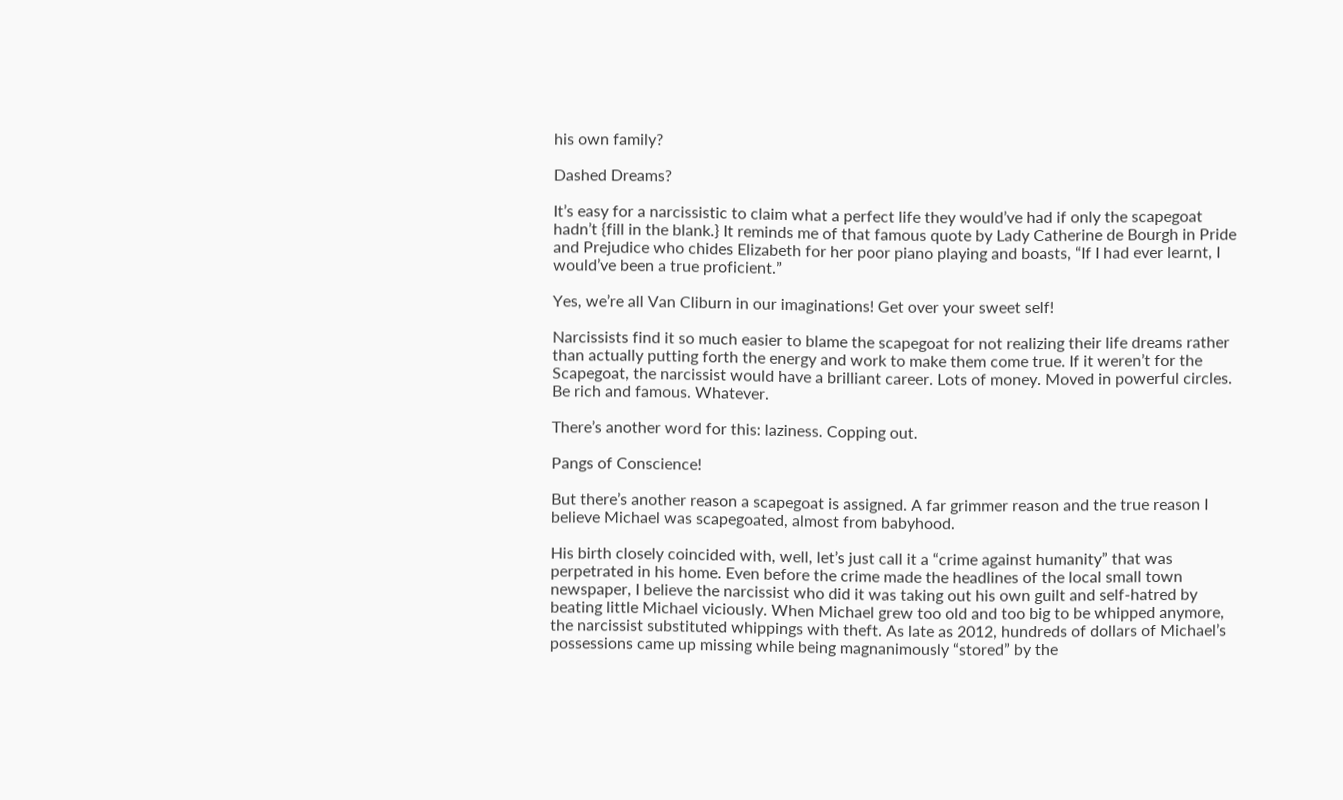his own family?

Dashed Dreams?

It’s easy for a narcissistic to claim what a perfect life they would’ve had if only the scapegoat hadn’t {fill in the blank.} It reminds me of that famous quote by Lady Catherine de Bourgh in Pride and Prejudice who chides Elizabeth for her poor piano playing and boasts, “If I had ever learnt, I would’ve been a true proficient.”

Yes, we’re all Van Cliburn in our imaginations! Get over your sweet self!

Narcissists find it so much easier to blame the scapegoat for not realizing their life dreams rather than actually putting forth the energy and work to make them come true. If it weren’t for the Scapegoat, the narcissist would have a brilliant career. Lots of money. Moved in powerful circles. Be rich and famous. Whatever.

There’s another word for this: laziness. Copping out.

Pangs of Conscience!

But there’s another reason a scapegoat is assigned. A far grimmer reason and the true reason I believe Michael was scapegoated, almost from babyhood.

His birth closely coincided with, well, let’s just call it a “crime against humanity” that was perpetrated in his home. Even before the crime made the headlines of the local small town newspaper, I believe the narcissist who did it was taking out his own guilt and self-hatred by beating little Michael viciously. When Michael grew too old and too big to be whipped anymore, the narcissist substituted whippings with theft. As late as 2012, hundreds of dollars of Michael’s possessions came up missing while being magnanimously “stored” by the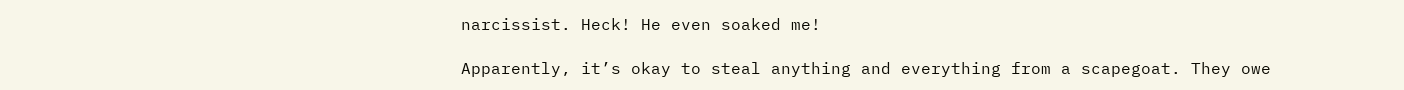narcissist. Heck! He even soaked me!

Apparently, it’s okay to steal anything and everything from a scapegoat. They owe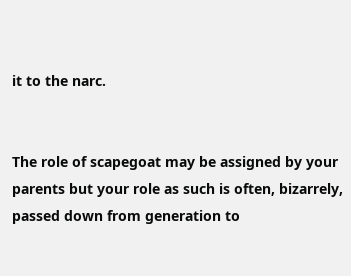it to the narc.


The role of scapegoat may be assigned by your parents but your role as such is often, bizarrely, passed down from generation to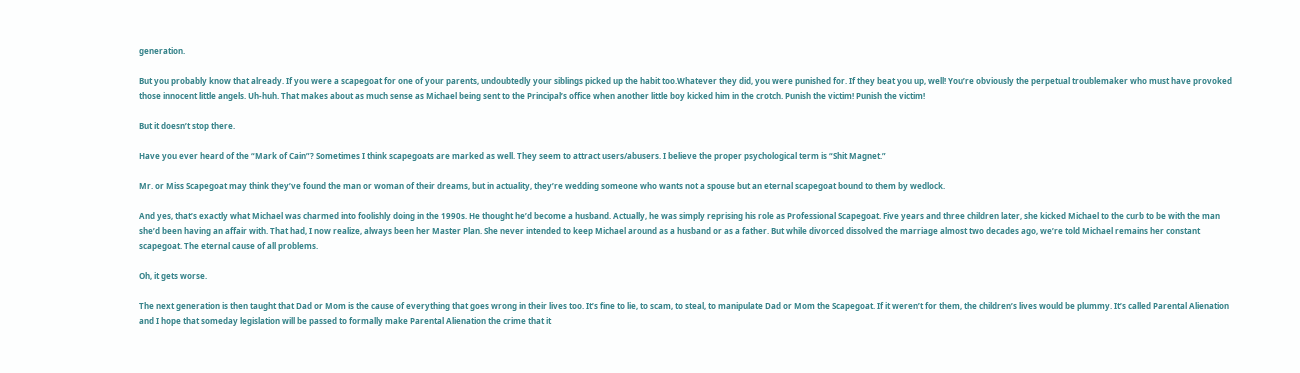generation.

But you probably know that already. If you were a scapegoat for one of your parents, undoubtedly your siblings picked up the habit too.Whatever they did, you were punished for. If they beat you up, well! You’re obviously the perpetual troublemaker who must have provoked those innocent little angels. Uh-huh. That makes about as much sense as Michael being sent to the Principal’s office when another little boy kicked him in the crotch. Punish the victim! Punish the victim!

But it doesn’t stop there.

Have you ever heard of the “Mark of Cain”? Sometimes I think scapegoats are marked as well. They seem to attract users/abusers. I believe the proper psychological term is “Shit Magnet.”

Mr. or Miss Scapegoat may think they’ve found the man or woman of their dreams, but in actuality, they’re wedding someone who wants not a spouse but an eternal scapegoat bound to them by wedlock.

And yes, that’s exactly what Michael was charmed into foolishly doing in the 1990s. He thought he’d become a husband. Actually, he was simply reprising his role as Professional Scapegoat. Five years and three children later, she kicked Michael to the curb to be with the man she’d been having an affair with. That had, I now realize, always been her Master Plan. She never intended to keep Michael around as a husband or as a father. But while divorced dissolved the marriage almost two decades ago, we’re told Michael remains her constant scapegoat. The eternal cause of all problems.

Oh, it gets worse.

The next generation is then taught that Dad or Mom is the cause of everything that goes wrong in their lives too. It’s fine to lie, to scam, to steal, to manipulate Dad or Mom the Scapegoat. If it weren’t for them, the children’s lives would be plummy. It’s called Parental Alienation and I hope that someday legislation will be passed to formally make Parental Alienation the crime that it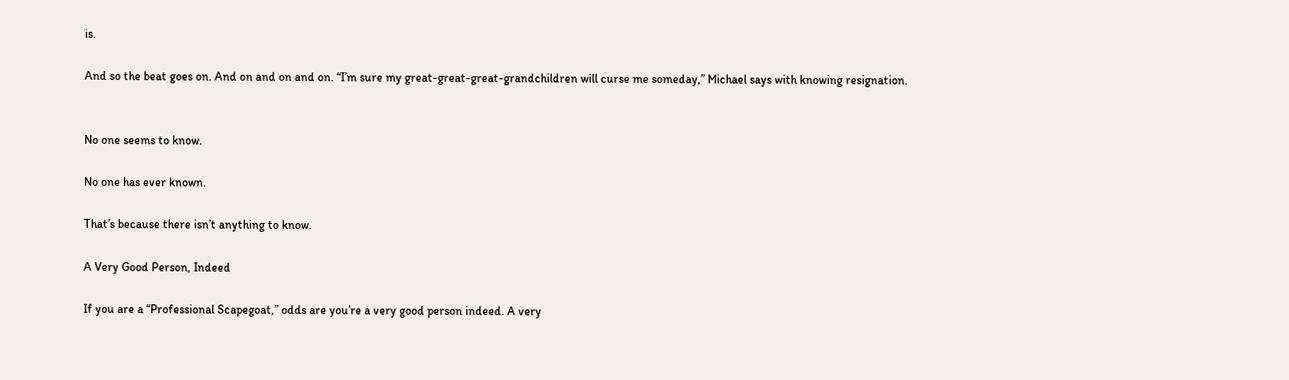is.

And so the beat goes on. And on and on and on. “I’m sure my great-great-great-grandchildren will curse me someday,” Michael says with knowing resignation.


No one seems to know.

No one has ever known.

That’s because there isn’t anything to know.

A Very Good Person, Indeed

If you are a “Professional Scapegoat,” odds are you’re a very good person indeed. A very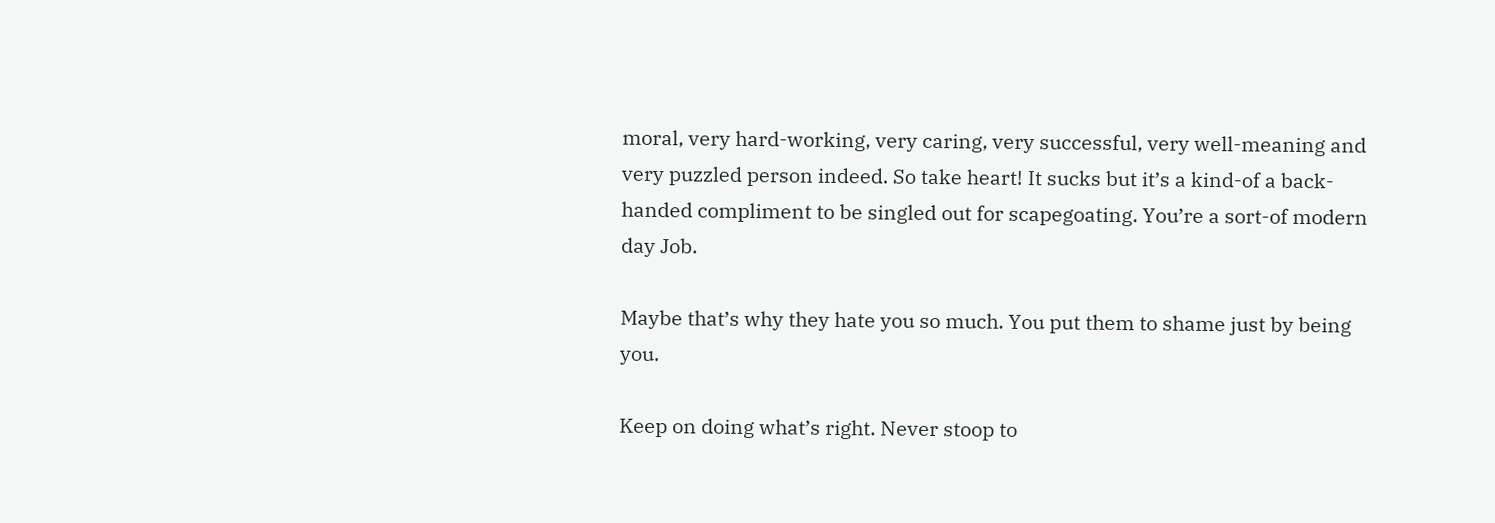moral, very hard-working, very caring, very successful, very well-meaning and very puzzled person indeed. So take heart! It sucks but it’s a kind-of a back-handed compliment to be singled out for scapegoating. You’re a sort-of modern day Job.

Maybe that’s why they hate you so much. You put them to shame just by being you.

Keep on doing what’s right. Never stoop to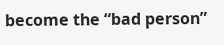become the “bad person”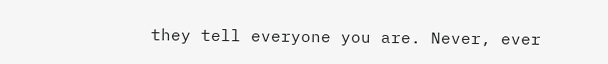they tell everyone you are. Never, ever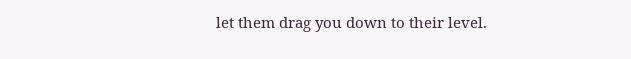let them drag you down to their level.